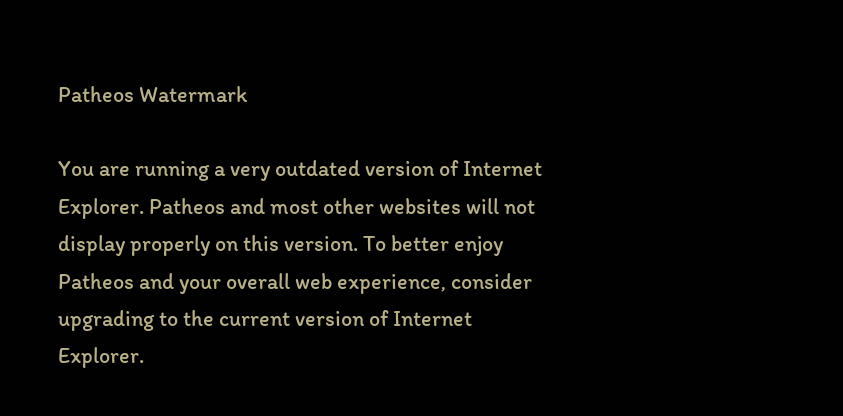Patheos Watermark

You are running a very outdated version of Internet Explorer. Patheos and most other websites will not display properly on this version. To better enjoy Patheos and your overall web experience, consider upgrading to the current version of Internet Explorer.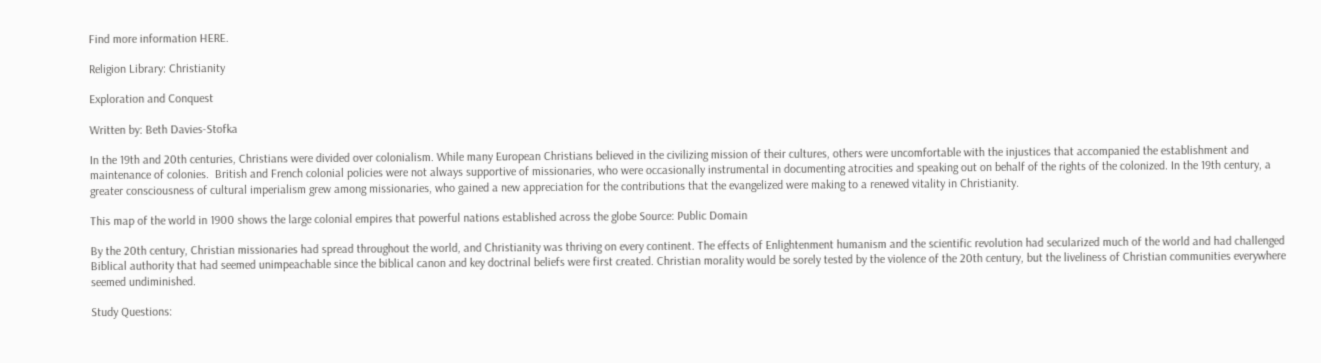Find more information HERE.

Religion Library: Christianity

Exploration and Conquest

Written by: Beth Davies-Stofka

In the 19th and 20th centuries, Christians were divided over colonialism. While many European Christians believed in the civilizing mission of their cultures, others were uncomfortable with the injustices that accompanied the establishment and maintenance of colonies.  British and French colonial policies were not always supportive of missionaries, who were occasionally instrumental in documenting atrocities and speaking out on behalf of the rights of the colonized. In the 19th century, a greater consciousness of cultural imperialism grew among missionaries, who gained a new appreciation for the contributions that the evangelized were making to a renewed vitality in Christianity.

This map of the world in 1900 shows the large colonial empires that powerful nations established across the globe Source: Public Domain

By the 20th century, Christian missionaries had spread throughout the world, and Christianity was thriving on every continent. The effects of Enlightenment humanism and the scientific revolution had secularized much of the world and had challenged Biblical authority that had seemed unimpeachable since the biblical canon and key doctrinal beliefs were first created. Christian morality would be sorely tested by the violence of the 20th century, but the liveliness of Christian communities everywhere seemed undiminished.

Study Questions: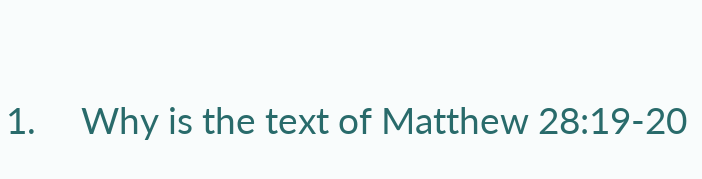1.     Why is the text of Matthew 28:19-20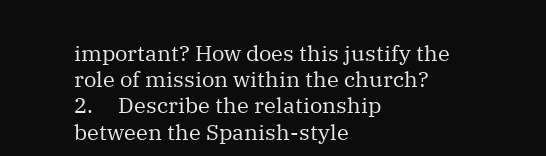important? How does this justify the role of mission within the church?
2.     Describe the relationship between the Spanish-style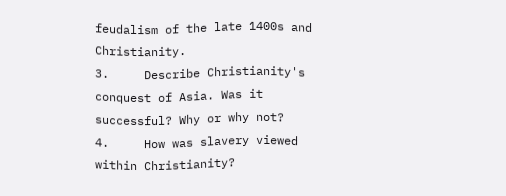feudalism of the late 1400s and Christianity.
3.     Describe Christianity's conquest of Asia. Was it successful? Why or why not?
4.     How was slavery viewed within Christianity?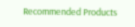Recommended Products